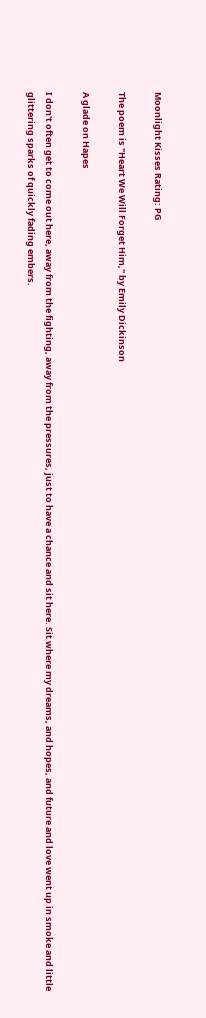Moonlight Kisses Rating: PG

The poem is "Heart We Will Forget Him," by Emily Dickinson

A glade on Hapes

I don't often get to come out here, away from the fighting, away from the pressures, just to have a chance and sit here. Sit where my dreams, and hopes, and future and love went up in smoke and little glittering sparks of quickly fading embers.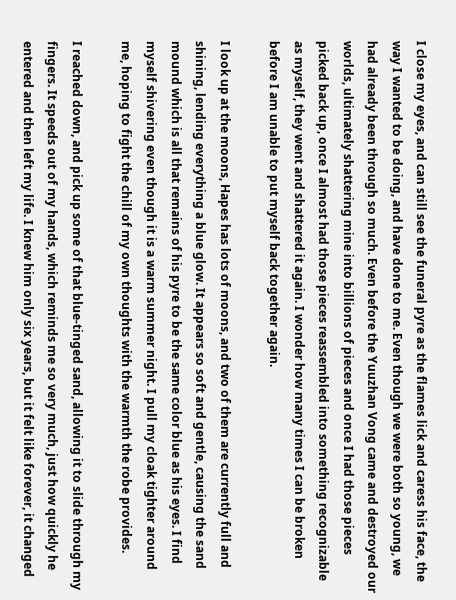I close my eyes, and can still see the funeral pyre as the flames lick and caress his face, the way I wanted to be doing, and have done to me. Even though we were both so young, we had already been through so much. Even before the Yuuzhan Vong came and destroyed our worlds, ultimately shattering mine into billions of pieces and once I had those pieces picked back up, once I almost had those pieces reassembled into something recognizable as myself, they went and shattered it again. I wonder how many times I can be broken before I am unable to put myself back together again.

I look up at the moons, Hapes has lots of moons, and two of them are currently full and shining, lending everything a blue glow. It appears so soft and gentle, causing the sand mound which is all that remains of his pyre to be the same color blue as his eyes. I find myself shivering even though it is a warm summer night. I pull my cloak tighter around me, hoping to fight the chill of my own thoughts with the warmth the robe provides.

I reached down, and pick up some of that blue-tinged sand, allowing it to slide through my fingers. It speeds out of my hands, which reminds me so very much, just how quickly he entered and then left my life. I knew him only six years, but it felt like forever, it changed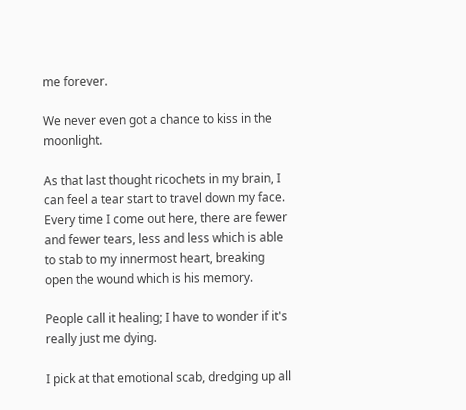me forever.

We never even got a chance to kiss in the moonlight.

As that last thought ricochets in my brain, I can feel a tear start to travel down my face. Every time I come out here, there are fewer and fewer tears, less and less which is able to stab to my innermost heart, breaking open the wound which is his memory.

People call it healing; I have to wonder if it's really just me dying.

I pick at that emotional scab, dredging up all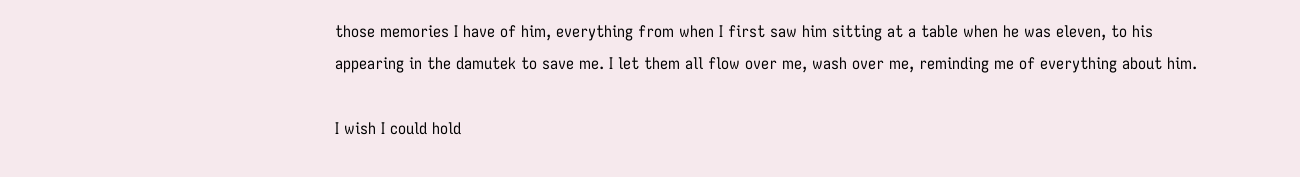those memories I have of him, everything from when I first saw him sitting at a table when he was eleven, to his appearing in the damutek to save me. I let them all flow over me, wash over me, reminding me of everything about him.

I wish I could hold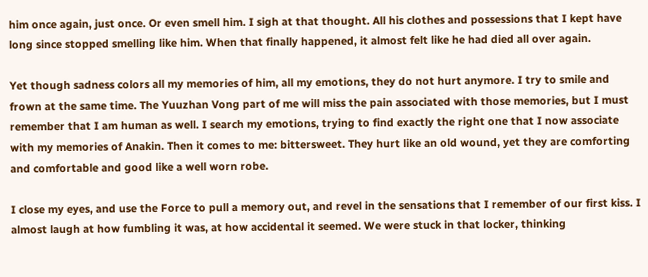him once again, just once. Or even smell him. I sigh at that thought. All his clothes and possessions that I kept have long since stopped smelling like him. When that finally happened, it almost felt like he had died all over again.

Yet though sadness colors all my memories of him, all my emotions, they do not hurt anymore. I try to smile and frown at the same time. The Yuuzhan Vong part of me will miss the pain associated with those memories, but I must remember that I am human as well. I search my emotions, trying to find exactly the right one that I now associate with my memories of Anakin. Then it comes to me: bittersweet. They hurt like an old wound, yet they are comforting and comfortable and good like a well worn robe.

I close my eyes, and use the Force to pull a memory out, and revel in the sensations that I remember of our first kiss. I almost laugh at how fumbling it was, at how accidental it seemed. We were stuck in that locker, thinking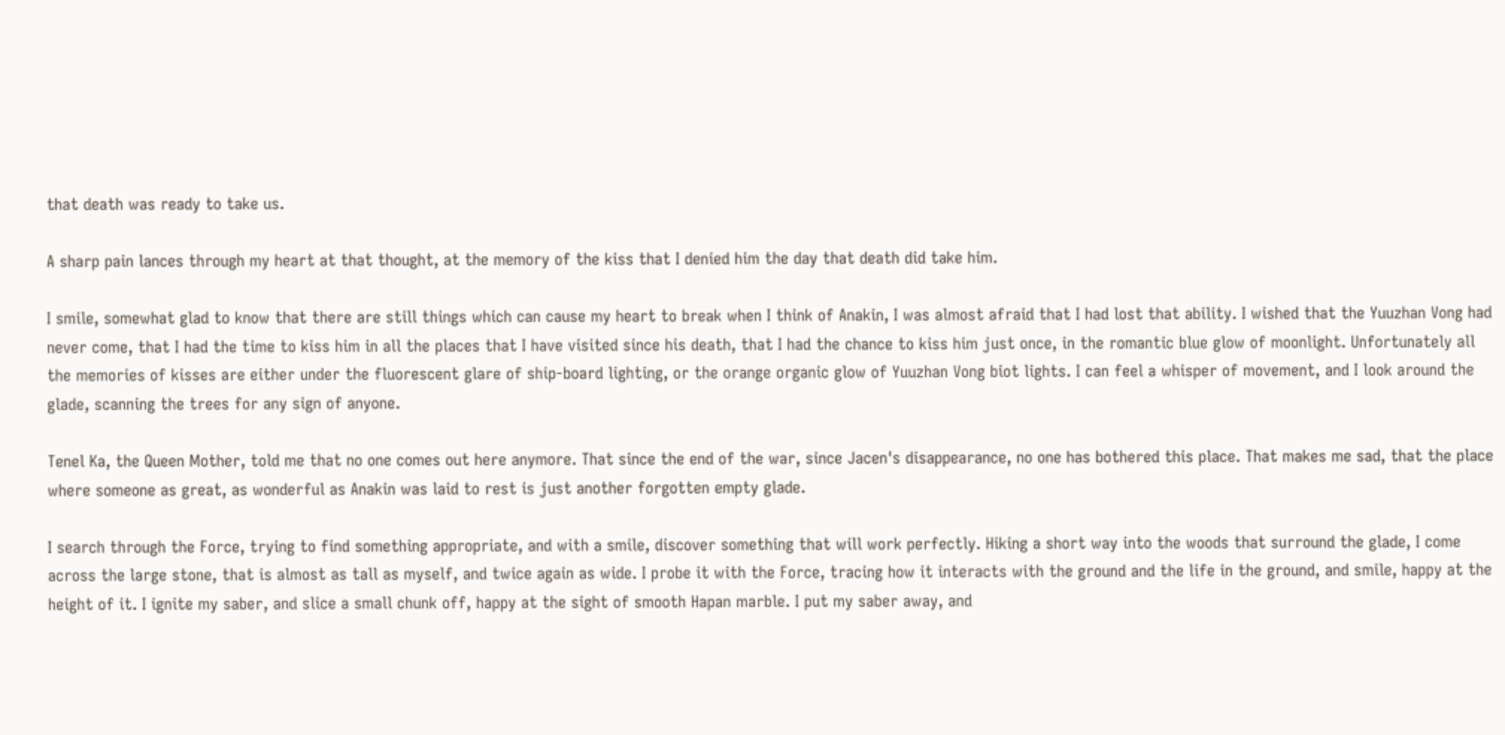that death was ready to take us.

A sharp pain lances through my heart at that thought, at the memory of the kiss that I denied him the day that death did take him.

I smile, somewhat glad to know that there are still things which can cause my heart to break when I think of Anakin, I was almost afraid that I had lost that ability. I wished that the Yuuzhan Vong had never come, that I had the time to kiss him in all the places that I have visited since his death, that I had the chance to kiss him just once, in the romantic blue glow of moonlight. Unfortunately all the memories of kisses are either under the fluorescent glare of ship-board lighting, or the orange organic glow of Yuuzhan Vong biot lights. I can feel a whisper of movement, and I look around the glade, scanning the trees for any sign of anyone.

Tenel Ka, the Queen Mother, told me that no one comes out here anymore. That since the end of the war, since Jacen's disappearance, no one has bothered this place. That makes me sad, that the place where someone as great, as wonderful as Anakin was laid to rest is just another forgotten empty glade.

I search through the Force, trying to find something appropriate, and with a smile, discover something that will work perfectly. Hiking a short way into the woods that surround the glade, I come across the large stone, that is almost as tall as myself, and twice again as wide. I probe it with the Force, tracing how it interacts with the ground and the life in the ground, and smile, happy at the height of it. I ignite my saber, and slice a small chunk off, happy at the sight of smooth Hapan marble. I put my saber away, and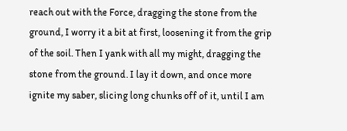reach out with the Force, dragging the stone from the ground, I worry it a bit at first, loosening it from the grip of the soil. Then I yank with all my might, dragging the stone from the ground. I lay it down, and once more ignite my saber, slicing long chunks off of it, until I am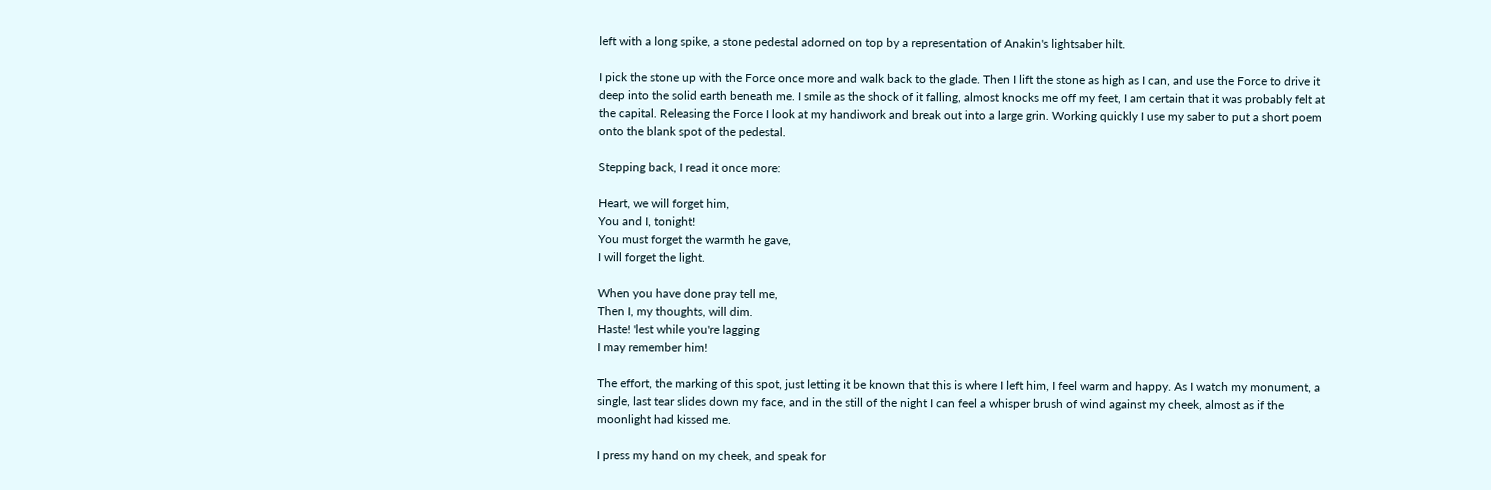left with a long spike, a stone pedestal adorned on top by a representation of Anakin's lightsaber hilt.

I pick the stone up with the Force once more and walk back to the glade. Then I lift the stone as high as I can, and use the Force to drive it deep into the solid earth beneath me. I smile as the shock of it falling, almost knocks me off my feet, I am certain that it was probably felt at the capital. Releasing the Force I look at my handiwork and break out into a large grin. Working quickly I use my saber to put a short poem onto the blank spot of the pedestal.

Stepping back, I read it once more:

Heart, we will forget him,
You and I, tonight!
You must forget the warmth he gave,
I will forget the light.

When you have done pray tell me,
Then I, my thoughts, will dim.
Haste! 'lest while you're lagging
I may remember him!

The effort, the marking of this spot, just letting it be known that this is where I left him, I feel warm and happy. As I watch my monument, a single, last tear slides down my face, and in the still of the night I can feel a whisper brush of wind against my cheek, almost as if the moonlight had kissed me.

I press my hand on my cheek, and speak for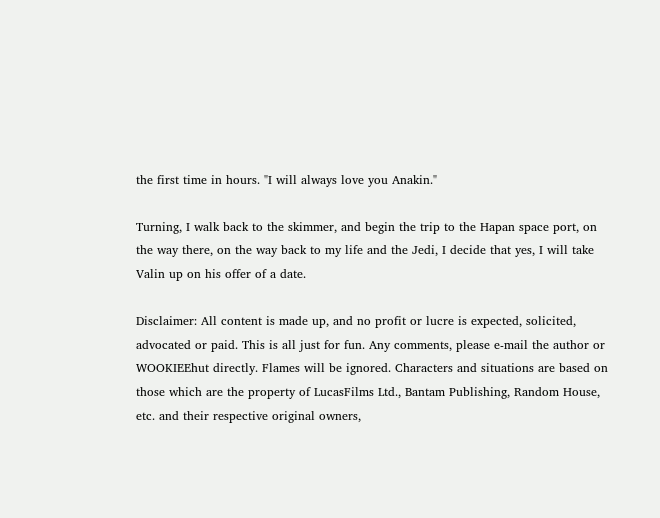the first time in hours. "I will always love you Anakin."

Turning, I walk back to the skimmer, and begin the trip to the Hapan space port, on the way there, on the way back to my life and the Jedi, I decide that yes, I will take Valin up on his offer of a date.

Disclaimer: All content is made up, and no profit or lucre is expected, solicited, advocated or paid. This is all just for fun. Any comments, please e-mail the author or WOOKIEEhut directly. Flames will be ignored. Characters and situations are based on those which are the property of LucasFilms Ltd., Bantam Publishing, Random House, etc. and their respective original owners,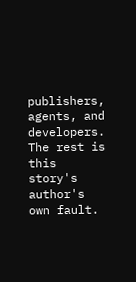publishers, agents, and developers. The rest is this story's author's own fault.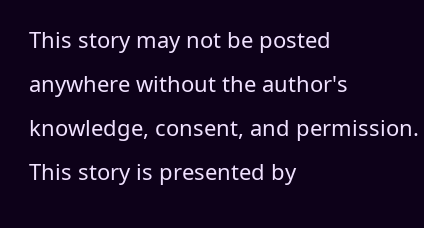This story may not be posted anywhere without the author's knowledge, consent, and permission. This story is presented by